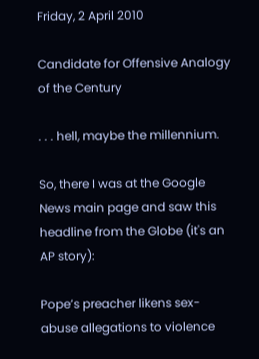Friday, 2 April 2010

Candidate for Offensive Analogy of the Century

. . . hell, maybe the millennium.

So, there I was at the Google News main page and saw this headline from the Globe (it's an AP story):

Pope’s preacher likens sex-abuse allegations to violence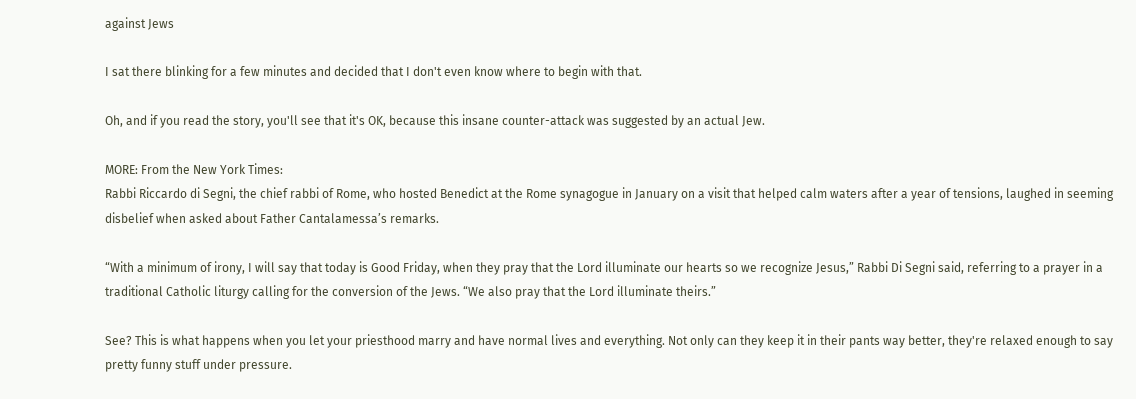against Jews

I sat there blinking for a few minutes and decided that I don't even know where to begin with that.

Oh, and if you read the story, you'll see that it's OK, because this insane counter-attack was suggested by an actual Jew.

MORE: From the New York Times:
Rabbi Riccardo di Segni, the chief rabbi of Rome, who hosted Benedict at the Rome synagogue in January on a visit that helped calm waters after a year of tensions, laughed in seeming disbelief when asked about Father Cantalamessa’s remarks.

“With a minimum of irony, I will say that today is Good Friday, when they pray that the Lord illuminate our hearts so we recognize Jesus,” Rabbi Di Segni said, referring to a prayer in a traditional Catholic liturgy calling for the conversion of the Jews. “We also pray that the Lord illuminate theirs.”

See? This is what happens when you let your priesthood marry and have normal lives and everything. Not only can they keep it in their pants way better, they're relaxed enough to say pretty funny stuff under pressure.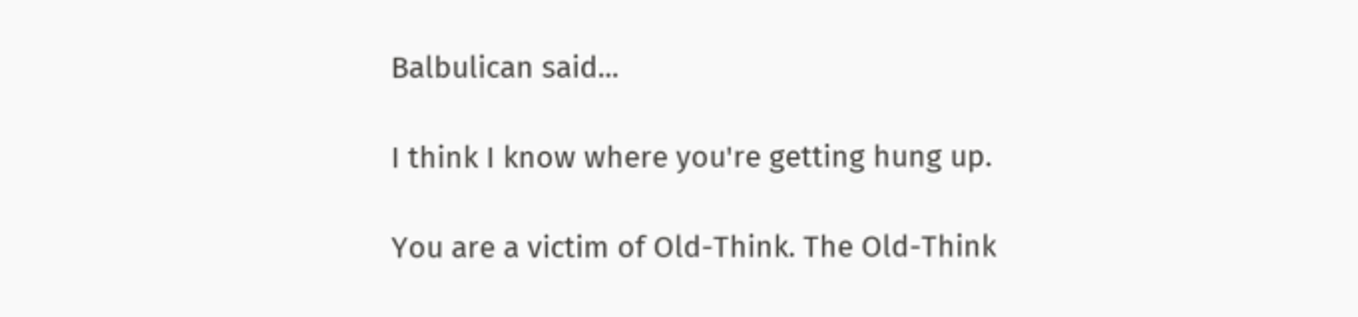Balbulican said...

I think I know where you're getting hung up.

You are a victim of Old-Think. The Old-Think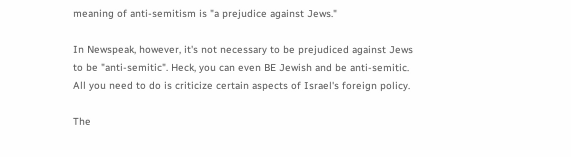meaning of anti-semitism is "a prejudice against Jews."

In Newspeak, however, it's not necessary to be prejudiced against Jews to be "anti-semitic". Heck, you can even BE Jewish and be anti-semitic. All you need to do is criticize certain aspects of Israel's foreign policy.

The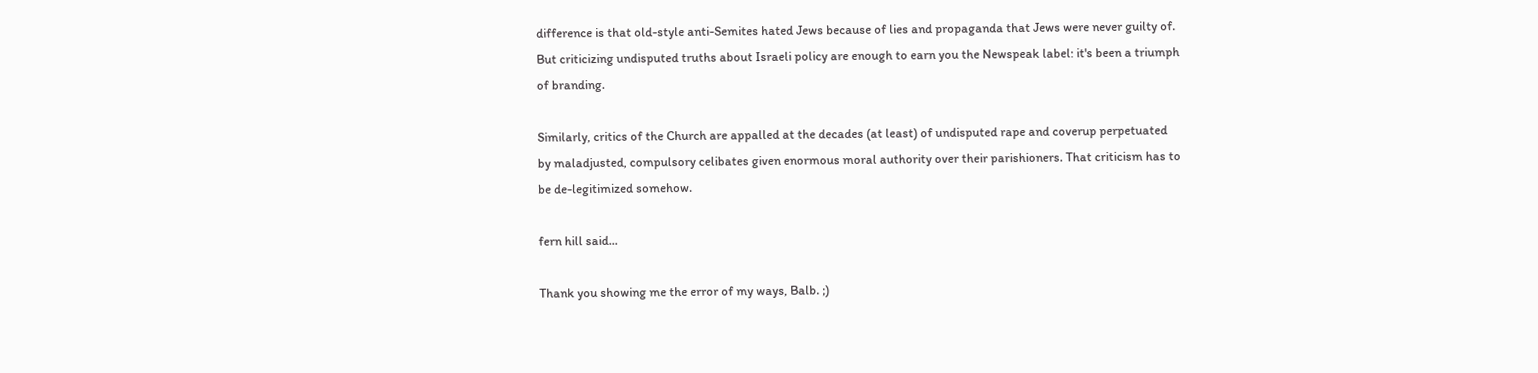difference is that old-style anti-Semites hated Jews because of lies and propaganda that Jews were never guilty of. But criticizing undisputed truths about Israeli policy are enough to earn you the Newspeak label: it's been a triumph of branding.

Similarly, critics of the Church are appalled at the decades (at least) of undisputed rape and coverup perpetuated by maladjusted, compulsory celibates given enormous moral authority over their parishioners. That criticism has to be de-legitimized somehow.

fern hill said...

Thank you showing me the error of my ways, Balb. ;)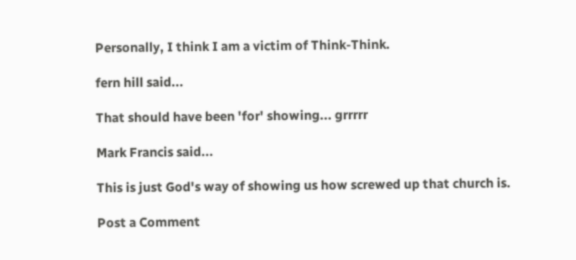Personally, I think I am a victim of Think-Think.

fern hill said...

That should have been 'for' showing... grrrrr

Mark Francis said...

This is just God's way of showing us how screwed up that church is.

Post a Comment